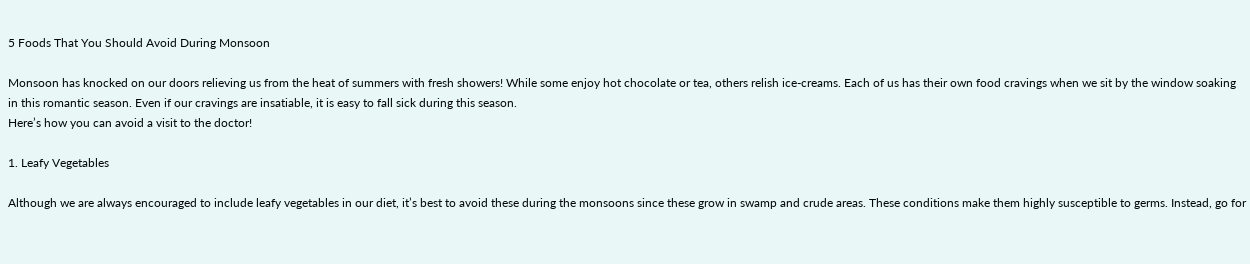5 Foods That You Should Avoid During Monsoon

Monsoon has knocked on our doors relieving us from the heat of summers with fresh showers! While some enjoy hot chocolate or tea, others relish ice-creams. Each of us has their own food cravings when we sit by the window soaking in this romantic season. Even if our cravings are insatiable, it is easy to fall sick during this season.
Here’s how you can avoid a visit to the doctor!

1. Leafy Vegetables

Although we are always encouraged to include leafy vegetables in our diet, it’s best to avoid these during the monsoons since these grow in swamp and crude areas. These conditions make them highly susceptible to germs. Instead, go for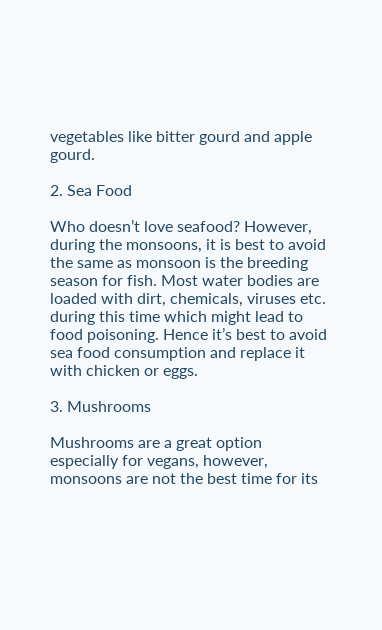vegetables like bitter gourd and apple gourd.

2. Sea Food

Who doesn’t love seafood? However, during the monsoons, it is best to avoid the same as monsoon is the breeding season for fish. Most water bodies are loaded with dirt, chemicals, viruses etc. during this time which might lead to food poisoning. Hence it’s best to avoid sea food consumption and replace it with chicken or eggs.

3. Mushrooms

Mushrooms are a great option especially for vegans, however, monsoons are not the best time for its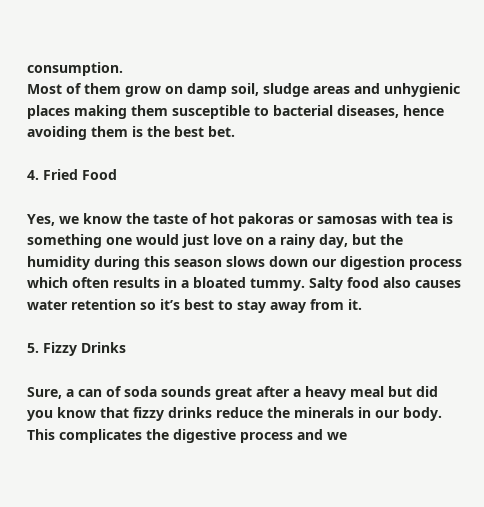consumption.
Most of them grow on damp soil, sludge areas and unhygienic places making them susceptible to bacterial diseases, hence avoiding them is the best bet.

4. Fried Food

Yes, we know the taste of hot pakoras or samosas with tea is something one would just love on a rainy day, but the humidity during this season slows down our digestion process which often results in a bloated tummy. Salty food also causes water retention so it’s best to stay away from it.

5. Fizzy Drinks

Sure, a can of soda sounds great after a heavy meal but did you know that fizzy drinks reduce the minerals in our body. This complicates the digestive process and we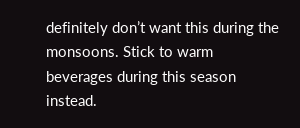definitely don’t want this during the monsoons. Stick to warm beverages during this season instead.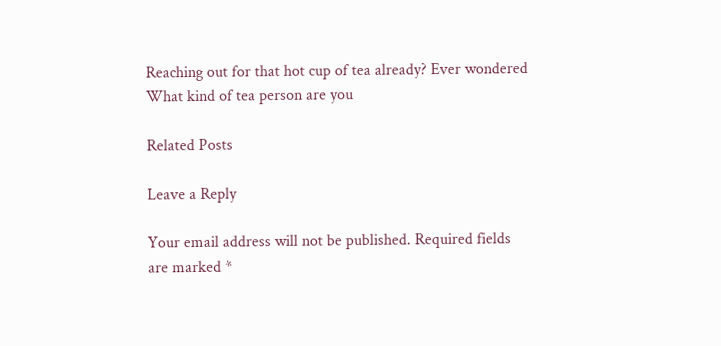Reaching out for that hot cup of tea already? Ever wondered What kind of tea person are you

Related Posts

Leave a Reply

Your email address will not be published. Required fields are marked *